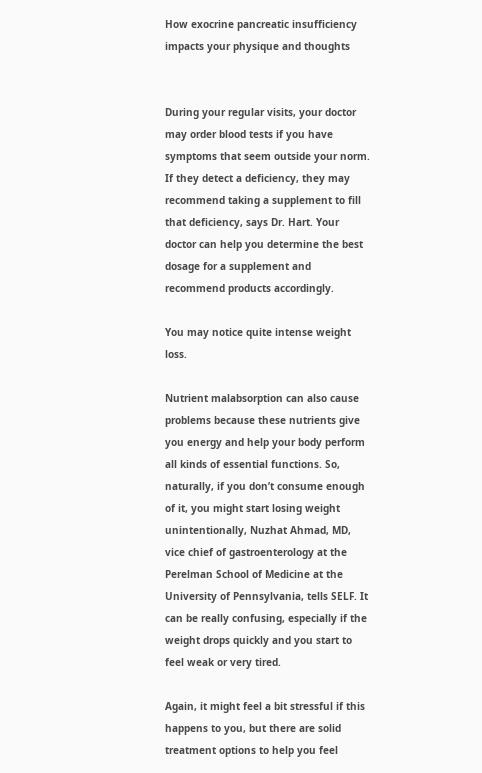How exocrine pancreatic insufficiency impacts your physique and thoughts


During your regular visits, your doctor may order blood tests if you have symptoms that seem outside your norm. If they detect a deficiency, they may recommend taking a supplement to fill that deficiency, says Dr. Hart. Your doctor can help you determine the best dosage for a supplement and recommend products accordingly.

You may notice quite intense weight loss.

Nutrient malabsorption can also cause problems because these nutrients give you energy and help your body perform all kinds of essential functions. So, naturally, if you don’t consume enough of it, you might start losing weight unintentionally, Nuzhat Ahmad, MD, vice chief of gastroenterology at the Perelman School of Medicine at the University of Pennsylvania, tells SELF. It can be really confusing, especially if the weight drops quickly and you start to feel weak or very tired.

Again, it might feel a bit stressful if this happens to you, but there are solid treatment options to help you feel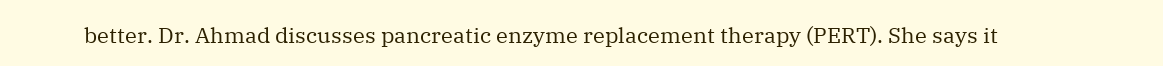better. Dr. Ahmad discusses pancreatic enzyme replacement therapy (PERT). She says it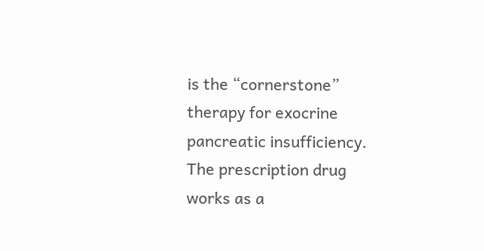is the “cornerstone” therapy for exocrine pancreatic insufficiency. The prescription drug works as a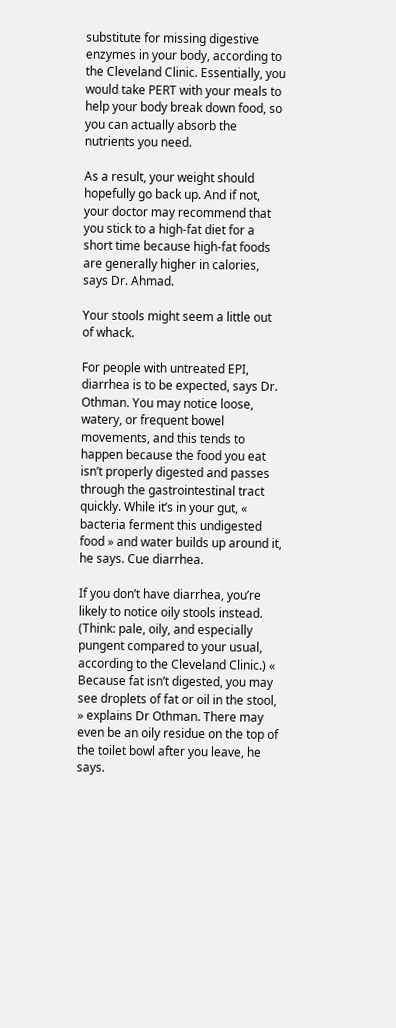substitute for missing digestive enzymes in your body, according to the Cleveland Clinic. Essentially, you would take PERT with your meals to help your body break down food, so you can actually absorb the nutrients you need.

As a result, your weight should hopefully go back up. And if not, your doctor may recommend that you stick to a high-fat diet for a short time because high-fat foods are generally higher in calories, says Dr. Ahmad.

Your stools might seem a little out of whack.

For people with untreated EPI, diarrhea is to be expected, says Dr. Othman. You may notice loose, watery, or frequent bowel movements, and this tends to happen because the food you eat isn’t properly digested and passes through the gastrointestinal tract quickly. While it’s in your gut, « bacteria ferment this undigested food » and water builds up around it, he says. Cue diarrhea.

If you don’t have diarrhea, you’re likely to notice oily stools instead. (Think: pale, oily, and especially pungent compared to your usual, according to the Cleveland Clinic.) « Because fat isn’t digested, you may see droplets of fat or oil in the stool, » explains Dr Othman. There may even be an oily residue on the top of the toilet bowl after you leave, he says.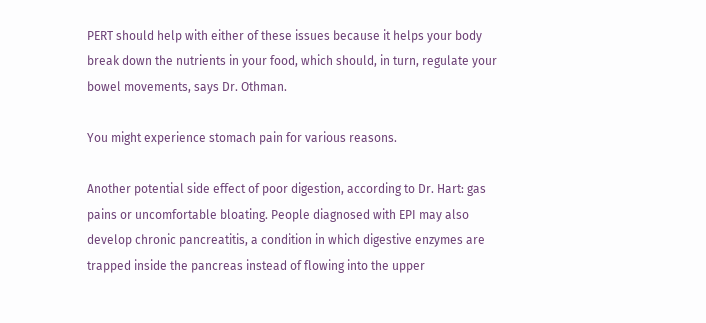PERT should help with either of these issues because it helps your body break down the nutrients in your food, which should, in turn, regulate your bowel movements, says Dr. Othman.

You might experience stomach pain for various reasons.

Another potential side effect of poor digestion, according to Dr. Hart: gas pains or uncomfortable bloating. People diagnosed with EPI may also develop chronic pancreatitis, a condition in which digestive enzymes are trapped inside the pancreas instead of flowing into the upper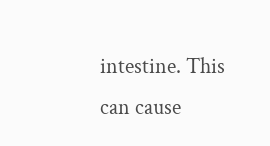intestine. This can cause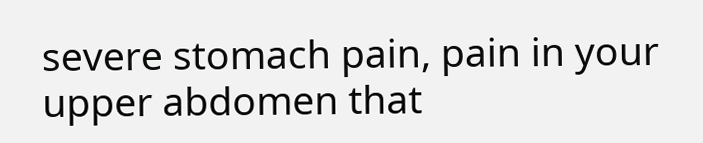severe stomach pain, pain in your upper abdomen that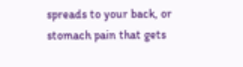spreads to your back, or stomach pain that gets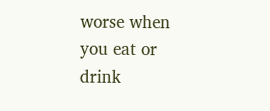worse when you eat or drink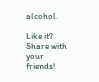alcohol.

Like it? Share with your friends!